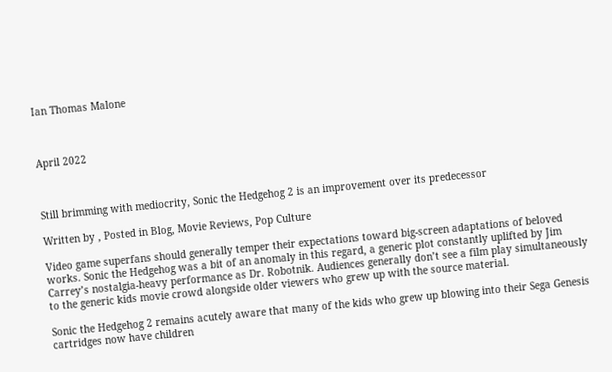Ian Thomas Malone



April 2022



Still brimming with mediocrity, Sonic the Hedgehog 2 is an improvement over its predecessor

Written by , Posted in Blog, Movie Reviews, Pop Culture

Video game superfans should generally temper their expectations toward big-screen adaptations of beloved works. Sonic the Hedgehog was a bit of an anomaly in this regard, a generic plot constantly uplifted by Jim Carrey’s nostalgia-heavy performance as Dr. Robotnik. Audiences generally don’t see a film play simultaneously to the generic kids movie crowd alongside older viewers who grew up with the source material.

Sonic the Hedgehog 2 remains acutely aware that many of the kids who grew up blowing into their Sega Genesis cartridges now have children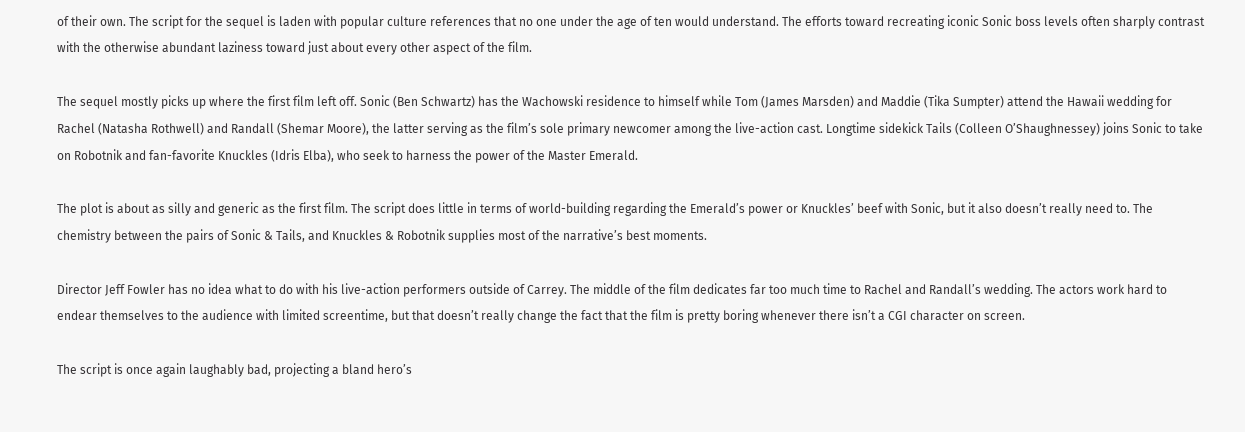of their own. The script for the sequel is laden with popular culture references that no one under the age of ten would understand. The efforts toward recreating iconic Sonic boss levels often sharply contrast with the otherwise abundant laziness toward just about every other aspect of the film.

The sequel mostly picks up where the first film left off. Sonic (Ben Schwartz) has the Wachowski residence to himself while Tom (James Marsden) and Maddie (Tika Sumpter) attend the Hawaii wedding for Rachel (Natasha Rothwell) and Randall (Shemar Moore), the latter serving as the film’s sole primary newcomer among the live-action cast. Longtime sidekick Tails (Colleen O’Shaughnessey) joins Sonic to take on Robotnik and fan-favorite Knuckles (Idris Elba), who seek to harness the power of the Master Emerald.

The plot is about as silly and generic as the first film. The script does little in terms of world-building regarding the Emerald’s power or Knuckles’ beef with Sonic, but it also doesn’t really need to. The chemistry between the pairs of Sonic & Tails, and Knuckles & Robotnik supplies most of the narrative’s best moments.

Director Jeff Fowler has no idea what to do with his live-action performers outside of Carrey. The middle of the film dedicates far too much time to Rachel and Randall’s wedding. The actors work hard to endear themselves to the audience with limited screentime, but that doesn’t really change the fact that the film is pretty boring whenever there isn’t a CGI character on screen.

The script is once again laughably bad, projecting a bland hero’s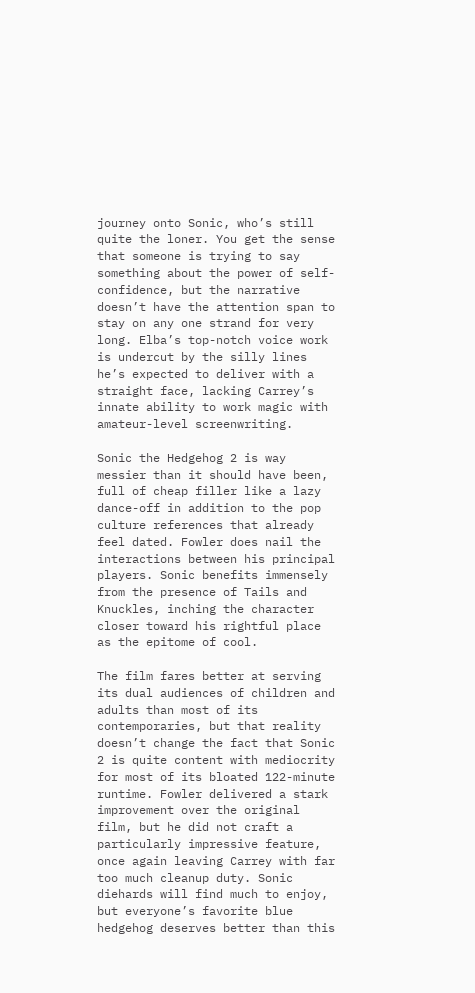journey onto Sonic, who’s still quite the loner. You get the sense that someone is trying to say something about the power of self-confidence, but the narrative doesn’t have the attention span to stay on any one strand for very long. Elba’s top-notch voice work is undercut by the silly lines he’s expected to deliver with a straight face, lacking Carrey’s innate ability to work magic with amateur-level screenwriting.

Sonic the Hedgehog 2 is way messier than it should have been, full of cheap filler like a lazy dance-off in addition to the pop culture references that already feel dated. Fowler does nail the interactions between his principal players. Sonic benefits immensely from the presence of Tails and Knuckles, inching the character closer toward his rightful place as the epitome of cool.

The film fares better at serving its dual audiences of children and adults than most of its contemporaries, but that reality doesn’t change the fact that Sonic 2 is quite content with mediocrity for most of its bloated 122-minute runtime. Fowler delivered a stark improvement over the original film, but he did not craft a particularly impressive feature, once again leaving Carrey with far too much cleanup duty. Sonic diehards will find much to enjoy, but everyone’s favorite blue hedgehog deserves better than this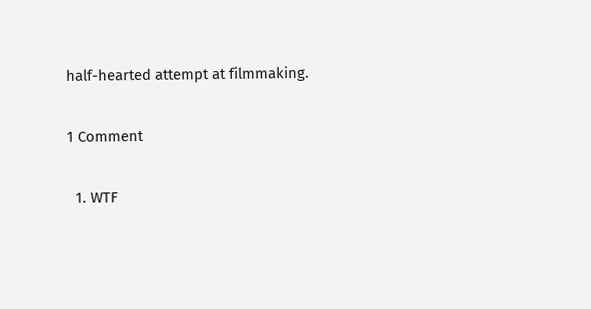half-hearted attempt at filmmaking.

1 Comment

  1. WTF